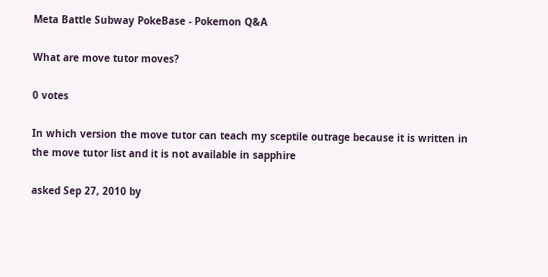Meta Battle Subway PokeBase - Pokemon Q&A

What are move tutor moves?

0 votes

In which version the move tutor can teach my sceptile outrage because it is written in the move tutor list and it is not available in sapphire

asked Sep 27, 2010 by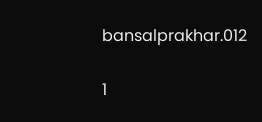bansalprakhar.012

1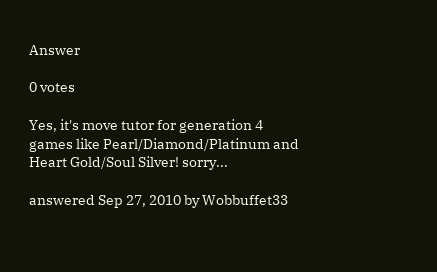Answer

0 votes

Yes, it's move tutor for generation 4 games like Pearl/Diamond/Platinum and Heart Gold/Soul Silver! sorry...

answered Sep 27, 2010 by Wobbuffet33